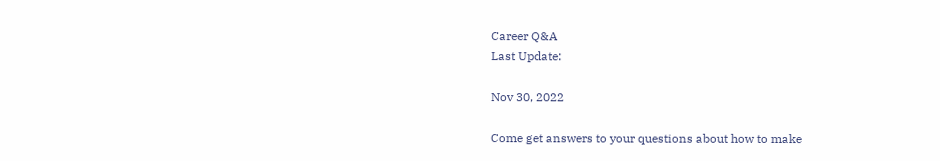Career Q&A
Last Update:

Nov 30, 2022

Come get answers to your questions about how to make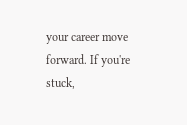your career move forward. If you're stuck,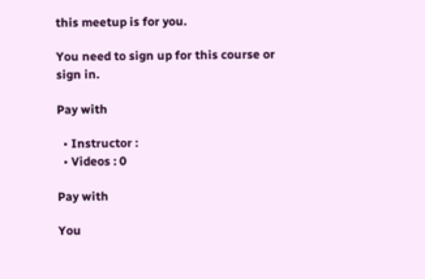this meetup is for you.

You need to sign up for this course or sign in.

Pay with

  • Instructor :
  • Videos : 0

Pay with

You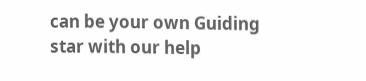can be your own Guiding star with our help